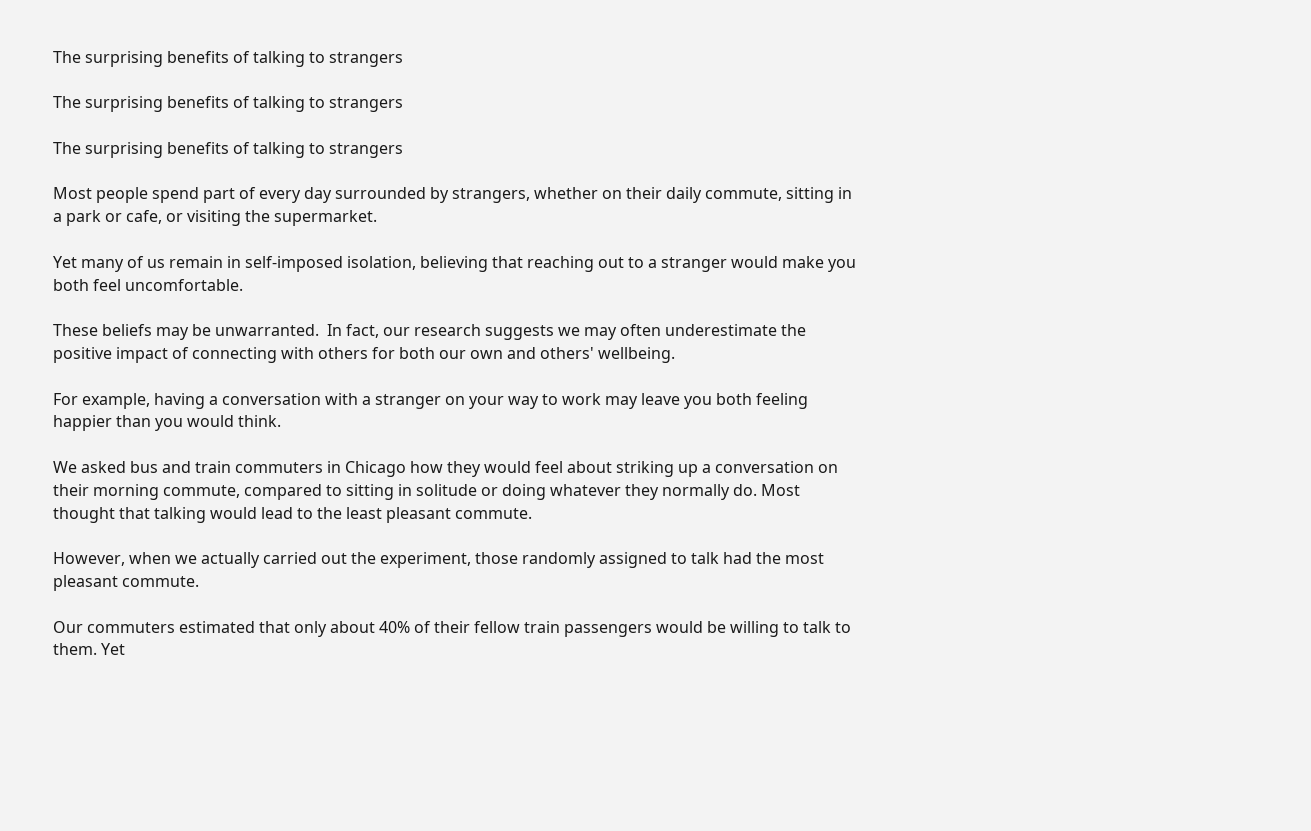The surprising benefits of talking to strangers

The surprising benefits of talking to strangers

The surprising benefits of talking to strangers

Most people spend part of every day surrounded by strangers, whether on their daily commute, sitting in a park or cafe, or visiting the supermarket.

Yet many of us remain in self-imposed isolation, believing that reaching out to a stranger would make you both feel uncomfortable.

These beliefs may be unwarranted.  In fact, our research suggests we may often underestimate the positive impact of connecting with others for both our own and others' wellbeing.

For example, having a conversation with a stranger on your way to work may leave you both feeling happier than you would think.

We asked bus and train commuters in Chicago how they would feel about striking up a conversation on their morning commute, compared to sitting in solitude or doing whatever they normally do. Most thought that talking would lead to the least pleasant commute.

However, when we actually carried out the experiment, those randomly assigned to talk had the most pleasant commute.

Our commuters estimated that only about 40% of their fellow train passengers would be willing to talk to them. Yet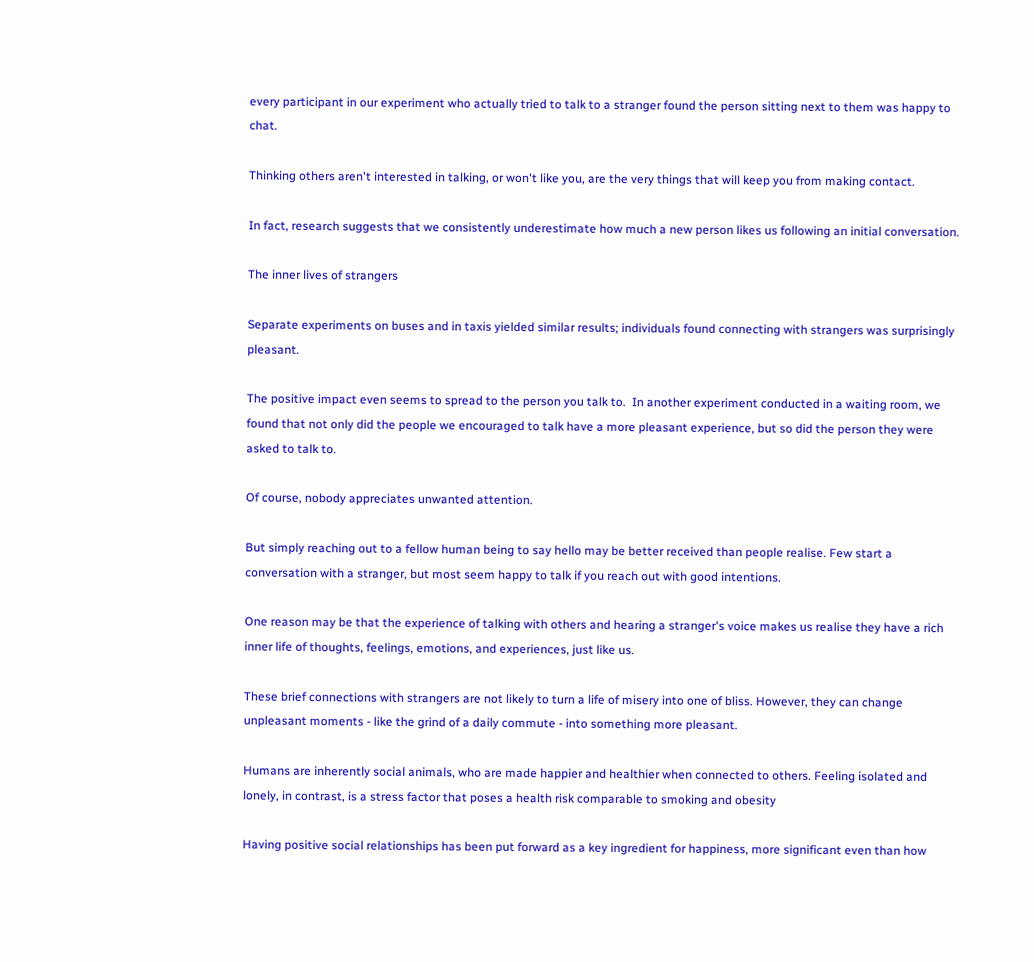every participant in our experiment who actually tried to talk to a stranger found the person sitting next to them was happy to chat.

Thinking others aren't interested in talking, or won't like you, are the very things that will keep you from making contact.

In fact, research suggests that we consistently underestimate how much a new person likes us following an initial conversation.

The inner lives of strangers

Separate experiments on buses and in taxis yielded similar results; individuals found connecting with strangers was surprisingly pleasant.

The positive impact even seems to spread to the person you talk to.  In another experiment conducted in a waiting room, we found that not only did the people we encouraged to talk have a more pleasant experience, but so did the person they were asked to talk to.

Of course, nobody appreciates unwanted attention.

But simply reaching out to a fellow human being to say hello may be better received than people realise. Few start a conversation with a stranger, but most seem happy to talk if you reach out with good intentions.

One reason may be that the experience of talking with others and hearing a stranger's voice makes us realise they have a rich inner life of thoughts, feelings, emotions, and experiences, just like us.

These brief connections with strangers are not likely to turn a life of misery into one of bliss. However, they can change unpleasant moments - like the grind of a daily commute - into something more pleasant.

Humans are inherently social animals, who are made happier and healthier when connected to others. Feeling isolated and lonely, in contrast, is a stress factor that poses a health risk comparable to smoking and obesity

Having positive social relationships has been put forward as a key ingredient for happiness, more significant even than how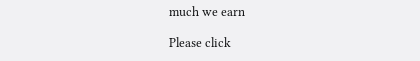much we earn

Please click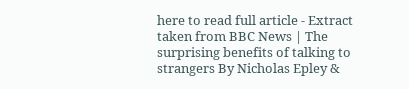here to read full article - Extract taken from BBC News | The surprising benefits of talking to strangers By Nicholas Epley &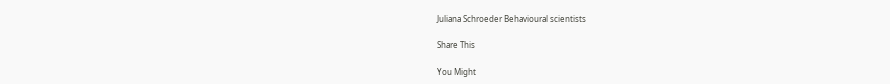Juliana Schroeder Behavioural scientists

Share This

You Might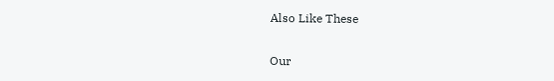Also Like These

Our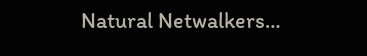Natural Netwalkers…